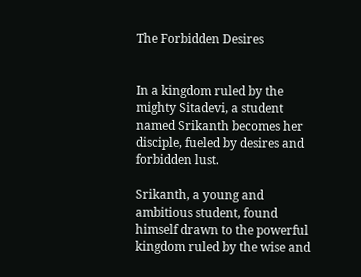The Forbidden Desires


In a kingdom ruled by the mighty Sitadevi, a student named Srikanth becomes her disciple, fueled by desires and forbidden lust.

Srikanth, a young and ambitious student, found himself drawn to the powerful kingdom ruled by the wise and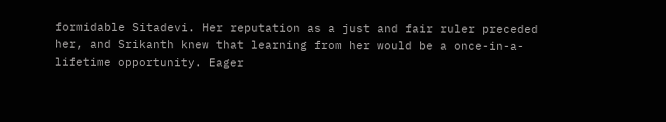formidable Sitadevi. Her reputation as a just and fair ruler preceded her, and Srikanth knew that learning from her would be a once-in-a-lifetime opportunity. Eager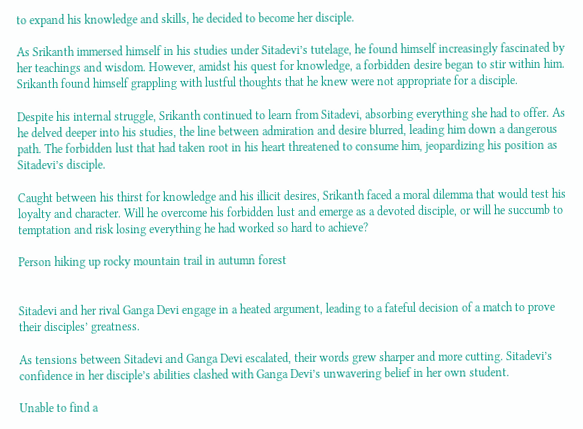to expand his knowledge and skills, he decided to become her disciple.

As Srikanth immersed himself in his studies under Sitadevi’s tutelage, he found himself increasingly fascinated by her teachings and wisdom. However, amidst his quest for knowledge, a forbidden desire began to stir within him. Srikanth found himself grappling with lustful thoughts that he knew were not appropriate for a disciple.

Despite his internal struggle, Srikanth continued to learn from Sitadevi, absorbing everything she had to offer. As he delved deeper into his studies, the line between admiration and desire blurred, leading him down a dangerous path. The forbidden lust that had taken root in his heart threatened to consume him, jeopardizing his position as Sitadevi’s disciple.

Caught between his thirst for knowledge and his illicit desires, Srikanth faced a moral dilemma that would test his loyalty and character. Will he overcome his forbidden lust and emerge as a devoted disciple, or will he succumb to temptation and risk losing everything he had worked so hard to achieve?

Person hiking up rocky mountain trail in autumn forest


Sitadevi and her rival Ganga Devi engage in a heated argument, leading to a fateful decision of a match to prove their disciples’ greatness.

As tensions between Sitadevi and Ganga Devi escalated, their words grew sharper and more cutting. Sitadevi’s confidence in her disciple’s abilities clashed with Ganga Devi’s unwavering belief in her own student.

Unable to find a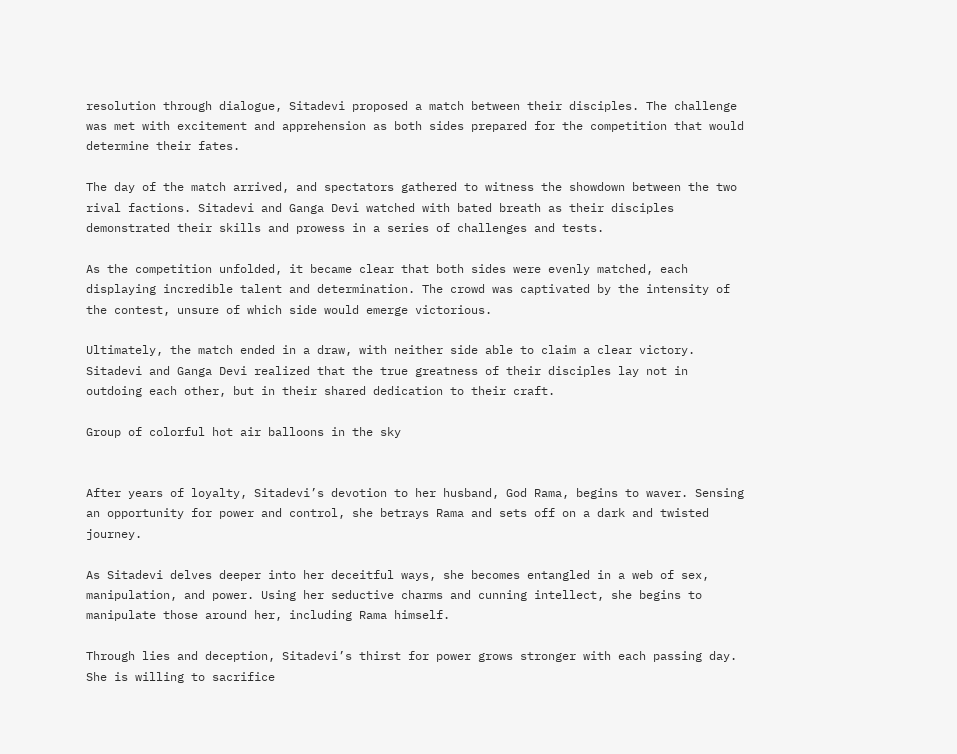resolution through dialogue, Sitadevi proposed a match between their disciples. The challenge was met with excitement and apprehension as both sides prepared for the competition that would determine their fates.

The day of the match arrived, and spectators gathered to witness the showdown between the two rival factions. Sitadevi and Ganga Devi watched with bated breath as their disciples demonstrated their skills and prowess in a series of challenges and tests.

As the competition unfolded, it became clear that both sides were evenly matched, each displaying incredible talent and determination. The crowd was captivated by the intensity of the contest, unsure of which side would emerge victorious.

Ultimately, the match ended in a draw, with neither side able to claim a clear victory. Sitadevi and Ganga Devi realized that the true greatness of their disciples lay not in outdoing each other, but in their shared dedication to their craft.

Group of colorful hot air balloons in the sky


After years of loyalty, Sitadevi’s devotion to her husband, God Rama, begins to waver. Sensing an opportunity for power and control, she betrays Rama and sets off on a dark and twisted journey.

As Sitadevi delves deeper into her deceitful ways, she becomes entangled in a web of sex, manipulation, and power. Using her seductive charms and cunning intellect, she begins to manipulate those around her, including Rama himself.

Through lies and deception, Sitadevi’s thirst for power grows stronger with each passing day. She is willing to sacrifice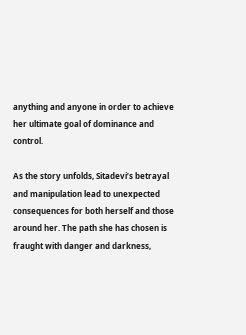anything and anyone in order to achieve her ultimate goal of dominance and control.

As the story unfolds, Sitadevi’s betrayal and manipulation lead to unexpected consequences for both herself and those around her. The path she has chosen is fraught with danger and darkness,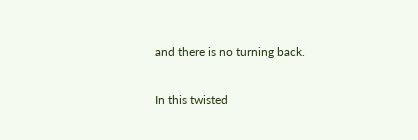and there is no turning back.

In this twisted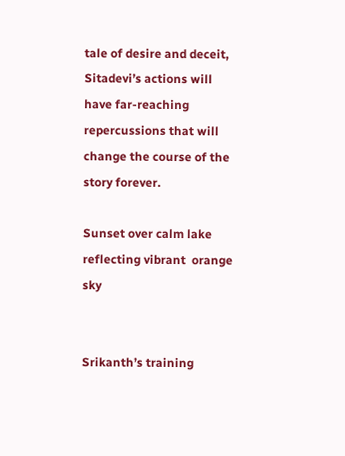tale of desire and deceit, Sitadevi’s actions will have far-reaching repercussions that will change the course of the story forever.

Sunset over calm lake reflecting vibrant  orange sky


Srikanth’s training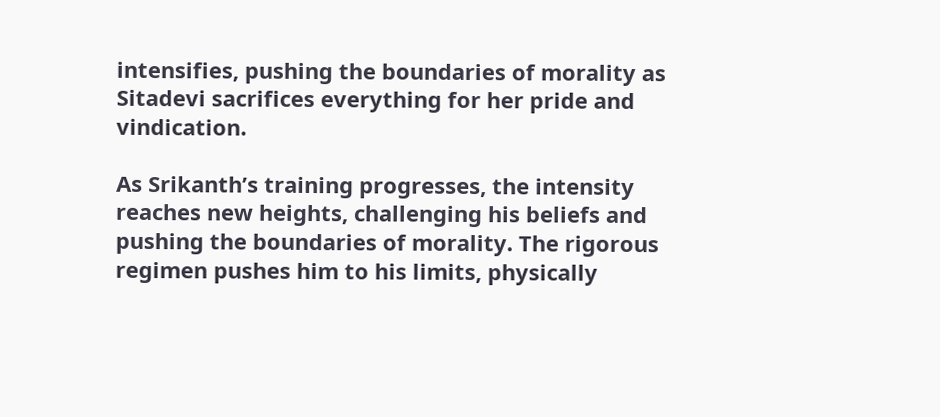intensifies, pushing the boundaries of morality as Sitadevi sacrifices everything for her pride and vindication.

As Srikanth’s training progresses, the intensity reaches new heights, challenging his beliefs and pushing the boundaries of morality. The rigorous regimen pushes him to his limits, physically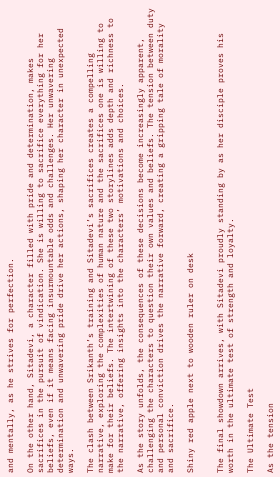and mentally, as he strives for perfection.

On the other hand, Sitadevi, a character filled with pride and determination, makes sacrifices in the pursuit of vindication. She is willing to sacrifice everything for her beliefs, even if it means facing insurmountable odds and challenges. Her unwavering determination and unwavering pride drive her actions, shaping her character in unexpected ways.

The clash between Srikanth’s training and Sitadevi’s sacrifices creates a compelling narrative, exploring the complexities of human nature and the sacrifices one is willing to make for their beliefs. The intertwining of these two storylines adds depth and richness to the narrative, offering insights into the characters’ motivations and choices.

As the story unfolds, the consequences of these decisions become increasingly apparent, challenging the characters to question their own values and beliefs. The tension between duty and personal conviction drives the narrative forward, creating a gripping tale of morality and sacrifice.

Shiny red apple next to wooden ruler on desk


The final showdown arrives, with Sitadevi proudly standing by as her disciple proves his worth in the ultimate test of strength and loyalty.

The Ultimate Test

As the tension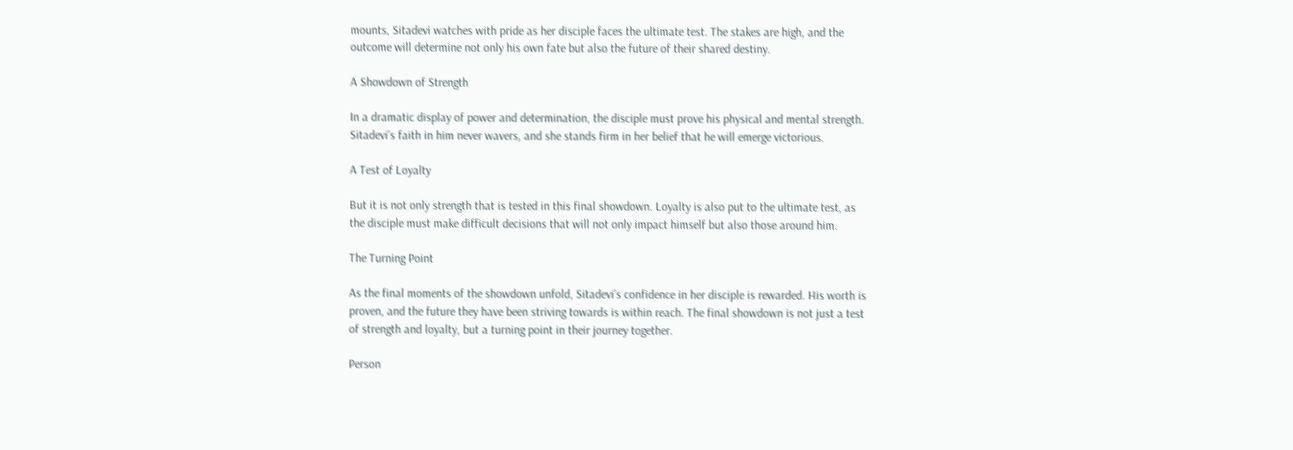mounts, Sitadevi watches with pride as her disciple faces the ultimate test. The stakes are high, and the outcome will determine not only his own fate but also the future of their shared destiny.

A Showdown of Strength

In a dramatic display of power and determination, the disciple must prove his physical and mental strength. Sitadevi’s faith in him never wavers, and she stands firm in her belief that he will emerge victorious.

A Test of Loyalty

But it is not only strength that is tested in this final showdown. Loyalty is also put to the ultimate test, as the disciple must make difficult decisions that will not only impact himself but also those around him.

The Turning Point

As the final moments of the showdown unfold, Sitadevi’s confidence in her disciple is rewarded. His worth is proven, and the future they have been striving towards is within reach. The final showdown is not just a test of strength and loyalty, but a turning point in their journey together.

Person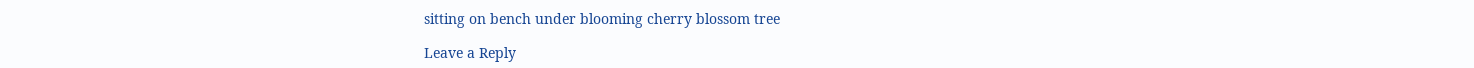sitting on bench under blooming cherry blossom tree

Leave a Reply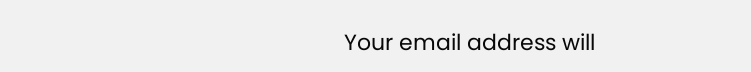Your email address will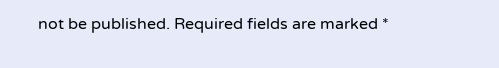not be published. Required fields are marked *